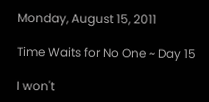Monday, August 15, 2011

Time Waits for No One ~ Day 15

I won't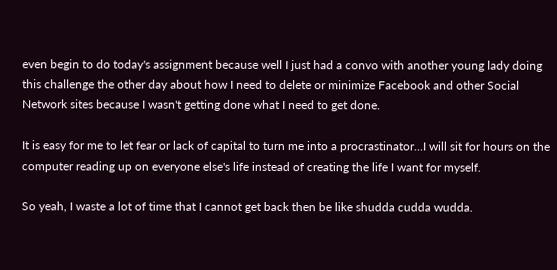even begin to do today's assignment because well I just had a convo with another young lady doing this challenge the other day about how I need to delete or minimize Facebook and other Social Network sites because I wasn't getting done what I need to get done.

It is easy for me to let fear or lack of capital to turn me into a procrastinator...I will sit for hours on the computer reading up on everyone else's life instead of creating the life I want for myself.

So yeah, I waste a lot of time that I cannot get back then be like shudda cudda wudda.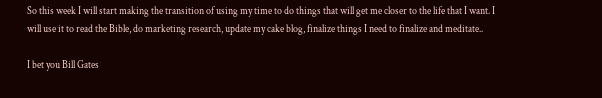So this week I will start making the transition of using my time to do things that will get me closer to the life that I want. I will use it to read the Bible, do marketing research, update my cake blog, finalize things I need to finalize and meditate..

I bet you Bill Gates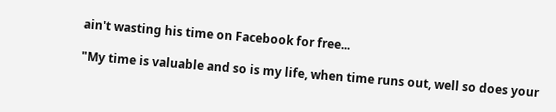ain't wasting his time on Facebook for free...

"My time is valuable and so is my life, when time runs out, well so does your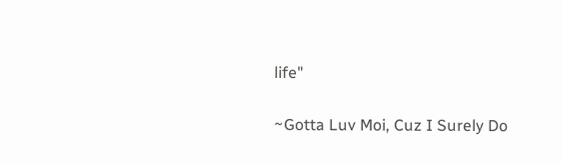life"

~Gotta Luv Moi, Cuz I Surely Do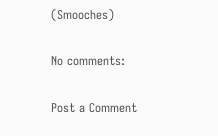(Smooches)

No comments:

Post a Comment